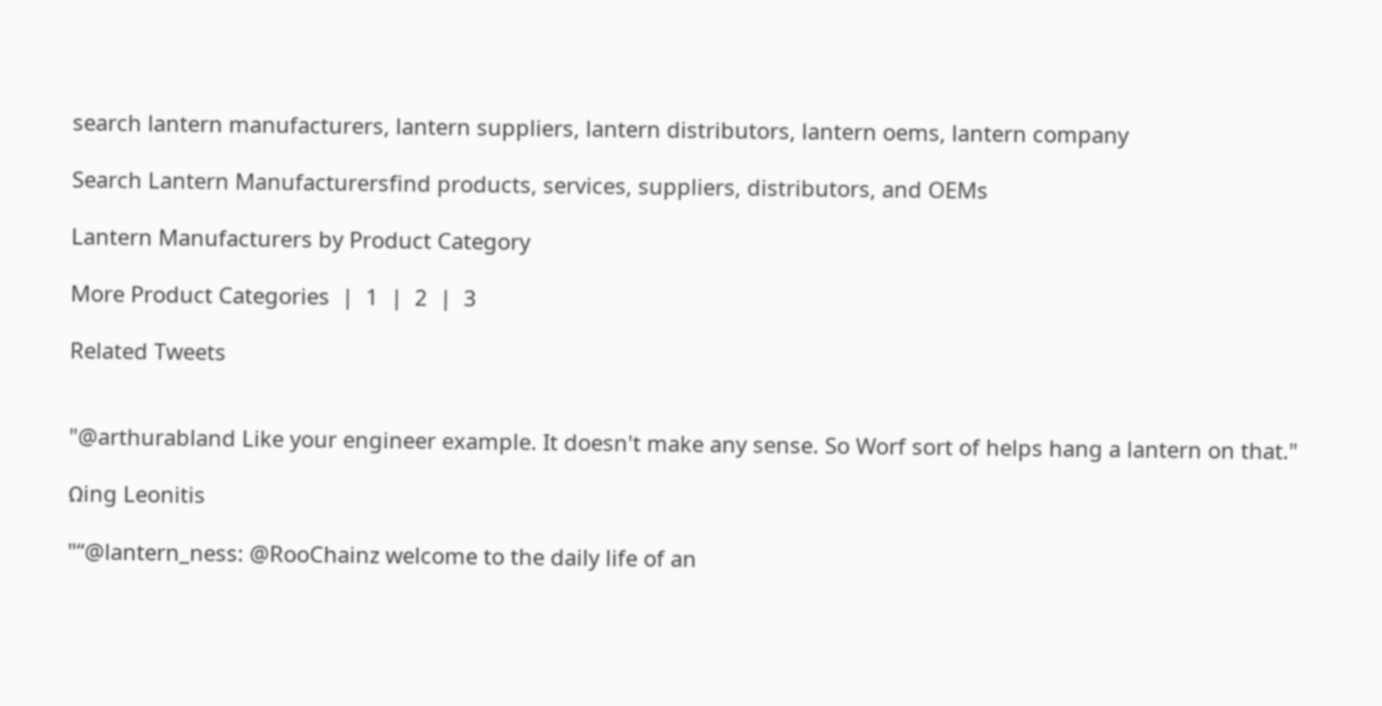search lantern manufacturers, lantern suppliers, lantern distributors, lantern oems, lantern company

Search Lantern Manufacturersfind products, services, suppliers, distributors, and OEMs

Lantern Manufacturers by Product Category

More Product Categories  |  1  |  2  |  3

Related Tweets


"@arthurabland Like your engineer example. It doesn't make any sense. So Worf sort of helps hang a lantern on that."

Ωing Leonitis

"“@lantern_ness: @RooChainz welcome to the daily life of an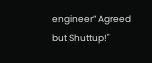engineer” Agreed but Shuttup!"